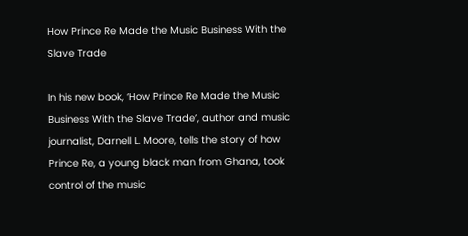How Prince Re Made the Music Business With the Slave Trade

In his new book, ‘How Prince Re Made the Music Business With the Slave Trade’, author and music journalist, Darnell L. Moore, tells the story of how Prince Re, a young black man from Ghana, took control of the music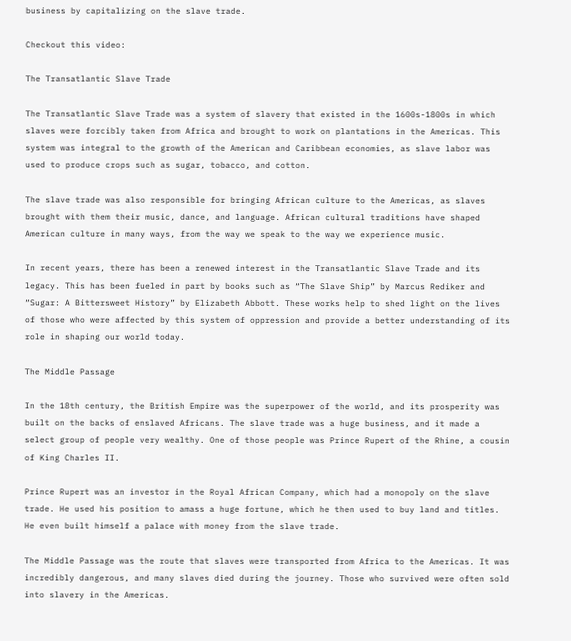business by capitalizing on the slave trade.

Checkout this video:

The Transatlantic Slave Trade

The Transatlantic Slave Trade was a system of slavery that existed in the 1600s-1800s in which slaves were forcibly taken from Africa and brought to work on plantations in the Americas. This system was integral to the growth of the American and Caribbean economies, as slave labor was used to produce crops such as sugar, tobacco, and cotton.

The slave trade was also responsible for bringing African culture to the Americas, as slaves brought with them their music, dance, and language. African cultural traditions have shaped American culture in many ways, from the way we speak to the way we experience music.

In recent years, there has been a renewed interest in the Transatlantic Slave Trade and its legacy. This has been fueled in part by books such as “The Slave Ship” by Marcus Rediker and “Sugar: A Bittersweet History” by Elizabeth Abbott. These works help to shed light on the lives of those who were affected by this system of oppression and provide a better understanding of its role in shaping our world today.

The Middle Passage

In the 18th century, the British Empire was the superpower of the world, and its prosperity was built on the backs of enslaved Africans. The slave trade was a huge business, and it made a select group of people very wealthy. One of those people was Prince Rupert of the Rhine, a cousin of King Charles II.

Prince Rupert was an investor in the Royal African Company, which had a monopoly on the slave trade. He used his position to amass a huge fortune, which he then used to buy land and titles. He even built himself a palace with money from the slave trade.

The Middle Passage was the route that slaves were transported from Africa to the Americas. It was incredibly dangerous, and many slaves died during the journey. Those who survived were often sold into slavery in the Americas.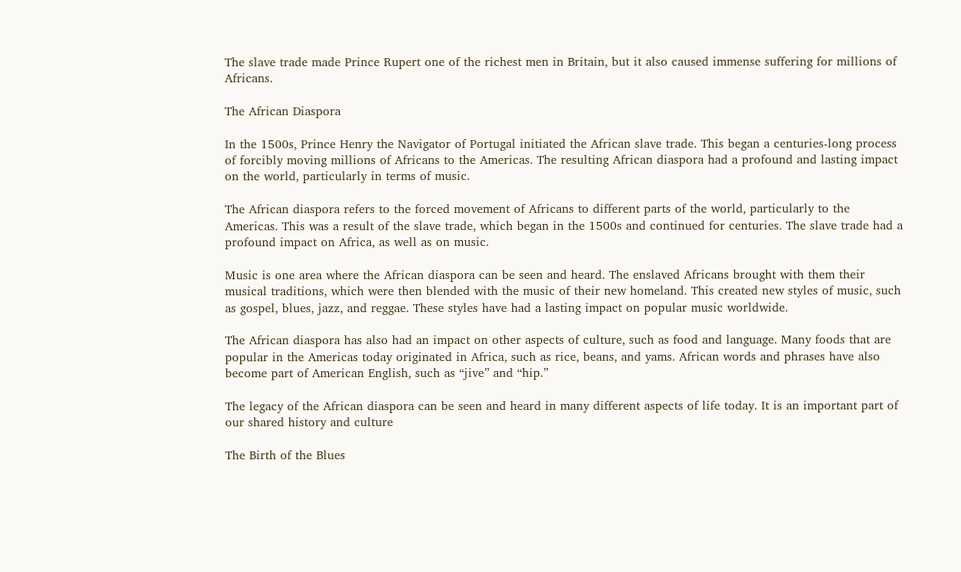The slave trade made Prince Rupert one of the richest men in Britain, but it also caused immense suffering for millions of Africans.

The African Diaspora

In the 1500s, Prince Henry the Navigator of Portugal initiated the African slave trade. This began a centuries-long process of forcibly moving millions of Africans to the Americas. The resulting African diaspora had a profound and lasting impact on the world, particularly in terms of music.

The African diaspora refers to the forced movement of Africans to different parts of the world, particularly to the Americas. This was a result of the slave trade, which began in the 1500s and continued for centuries. The slave trade had a profound impact on Africa, as well as on music.

Music is one area where the African diaspora can be seen and heard. The enslaved Africans brought with them their musical traditions, which were then blended with the music of their new homeland. This created new styles of music, such as gospel, blues, jazz, and reggae. These styles have had a lasting impact on popular music worldwide.

The African diaspora has also had an impact on other aspects of culture, such as food and language. Many foods that are popular in the Americas today originated in Africa, such as rice, beans, and yams. African words and phrases have also become part of American English, such as “jive” and “hip.”

The legacy of the African diaspora can be seen and heard in many different aspects of life today. It is an important part of our shared history and culture

The Birth of the Blues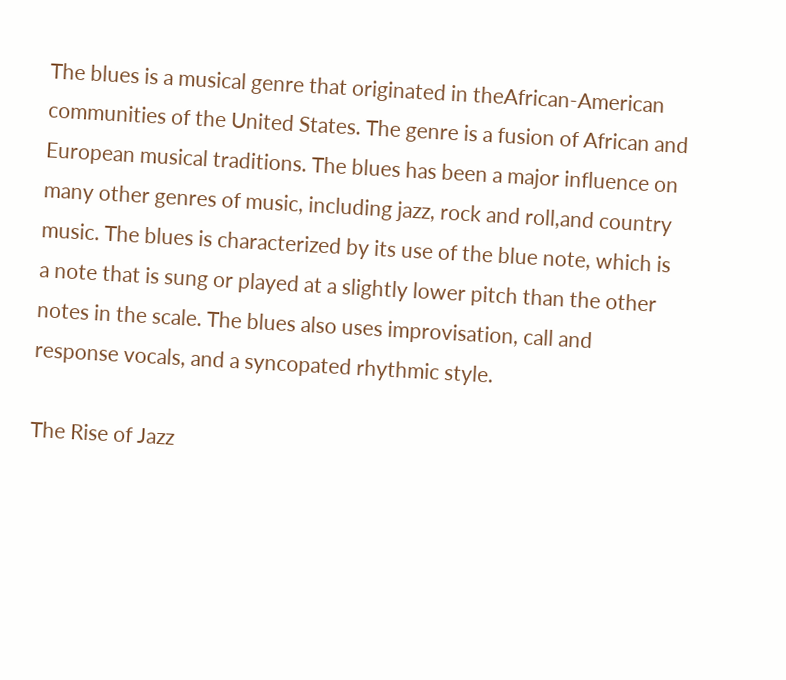The blues is a musical genre that originated in theAfrican-American communities of the United States. The genre is a fusion of African and European musical traditions. The blues has been a major influence on many other genres of music, including jazz, rock and roll,and country music. The blues is characterized by its use of the blue note, which is a note that is sung or played at a slightly lower pitch than the other notes in the scale. The blues also uses improvisation, call and response vocals, and a syncopated rhythmic style.

The Rise of Jazz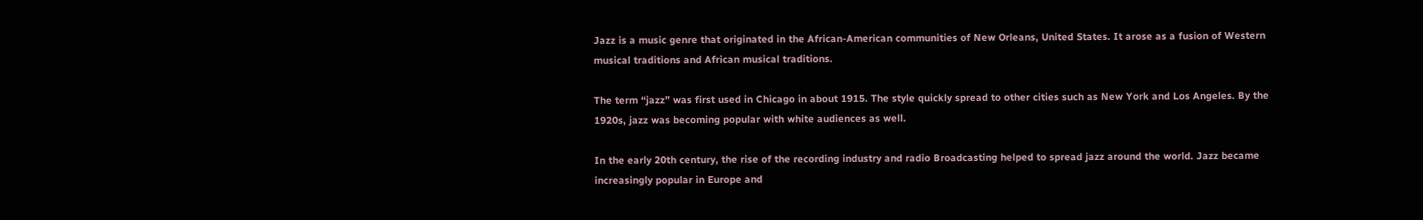Jazz is a music genre that originated in the African-American communities of New Orleans, United States. It arose as a fusion of Western musical traditions and African musical traditions.

The term “jazz” was first used in Chicago in about 1915. The style quickly spread to other cities such as New York and Los Angeles. By the 1920s, jazz was becoming popular with white audiences as well.

In the early 20th century, the rise of the recording industry and radio Broadcasting helped to spread jazz around the world. Jazz became increasingly popular in Europe and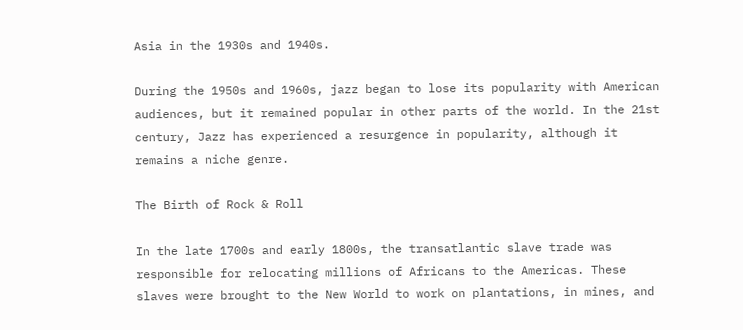Asia in the 1930s and 1940s.

During the 1950s and 1960s, jazz began to lose its popularity with American audiences, but it remained popular in other parts of the world. In the 21st century, Jazz has experienced a resurgence in popularity, although it remains a niche genre.

The Birth of Rock & Roll

In the late 1700s and early 1800s, the transatlantic slave trade was responsible for relocating millions of Africans to the Americas. These slaves were brought to the New World to work on plantations, in mines, and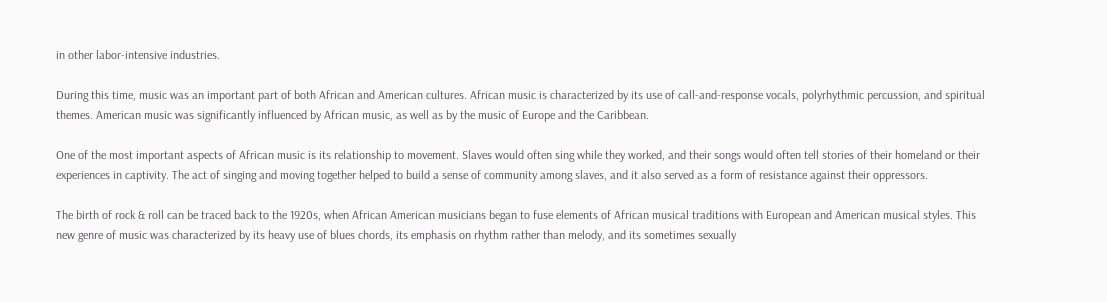in other labor-intensive industries.

During this time, music was an important part of both African and American cultures. African music is characterized by its use of call-and-response vocals, polyrhythmic percussion, and spiritual themes. American music was significantly influenced by African music, as well as by the music of Europe and the Caribbean.

One of the most important aspects of African music is its relationship to movement. Slaves would often sing while they worked, and their songs would often tell stories of their homeland or their experiences in captivity. The act of singing and moving together helped to build a sense of community among slaves, and it also served as a form of resistance against their oppressors.

The birth of rock & roll can be traced back to the 1920s, when African American musicians began to fuse elements of African musical traditions with European and American musical styles. This new genre of music was characterized by its heavy use of blues chords, its emphasis on rhythm rather than melody, and its sometimes sexually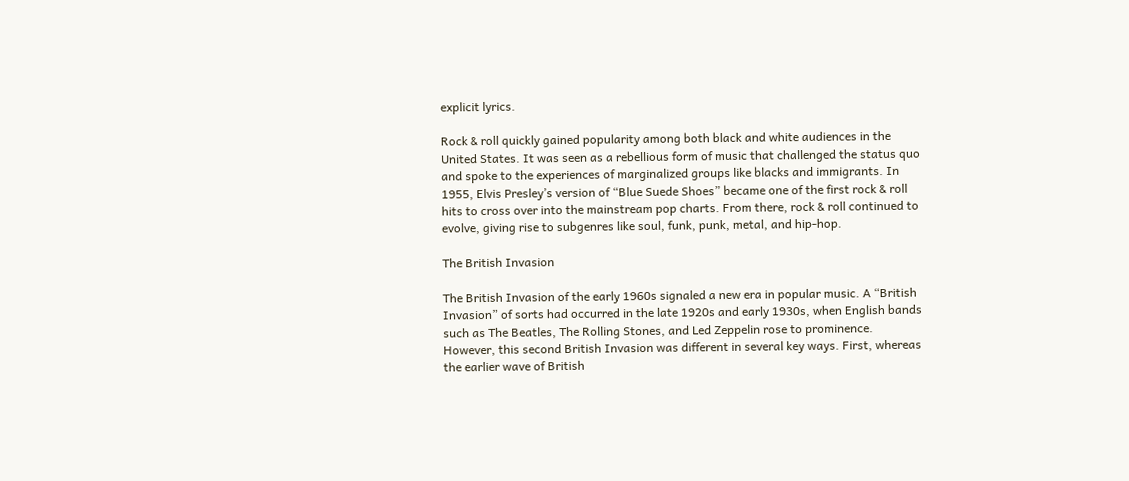explicit lyrics.

Rock & roll quickly gained popularity among both black and white audiences in the United States. It was seen as a rebellious form of music that challenged the status quo and spoke to the experiences of marginalized groups like blacks and immigrants. In 1955, Elvis Presley’s version of “Blue Suede Shoes” became one of the first rock & roll hits to cross over into the mainstream pop charts. From there, rock & roll continued to evolve, giving rise to subgenres like soul, funk, punk, metal, and hip-hop.

The British Invasion

The British Invasion of the early 1960s signaled a new era in popular music. A “British Invasion” of sorts had occurred in the late 1920s and early 1930s, when English bands such as The Beatles, The Rolling Stones, and Led Zeppelin rose to prominence. However, this second British Invasion was different in several key ways. First, whereas the earlier wave of British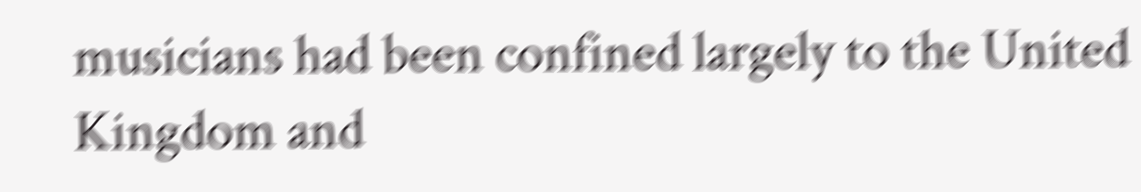musicians had been confined largely to the United Kingdom and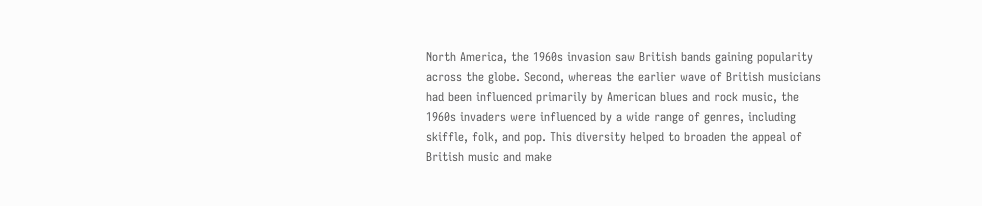North America, the 1960s invasion saw British bands gaining popularity across the globe. Second, whereas the earlier wave of British musicians had been influenced primarily by American blues and rock music, the 1960s invaders were influenced by a wide range of genres, including skiffle, folk, and pop. This diversity helped to broaden the appeal of British music and make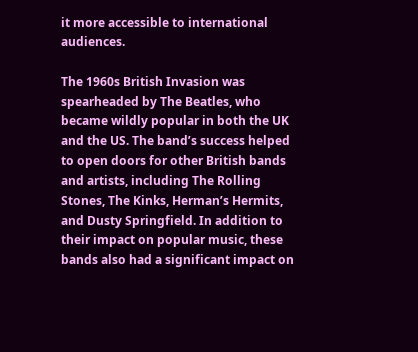it more accessible to international audiences.

The 1960s British Invasion was spearheaded by The Beatles, who became wildly popular in both the UK and the US. The band’s success helped to open doors for other British bands and artists, including The Rolling Stones, The Kinks, Herman’s Hermits, and Dusty Springfield. In addition to their impact on popular music, these bands also had a significant impact on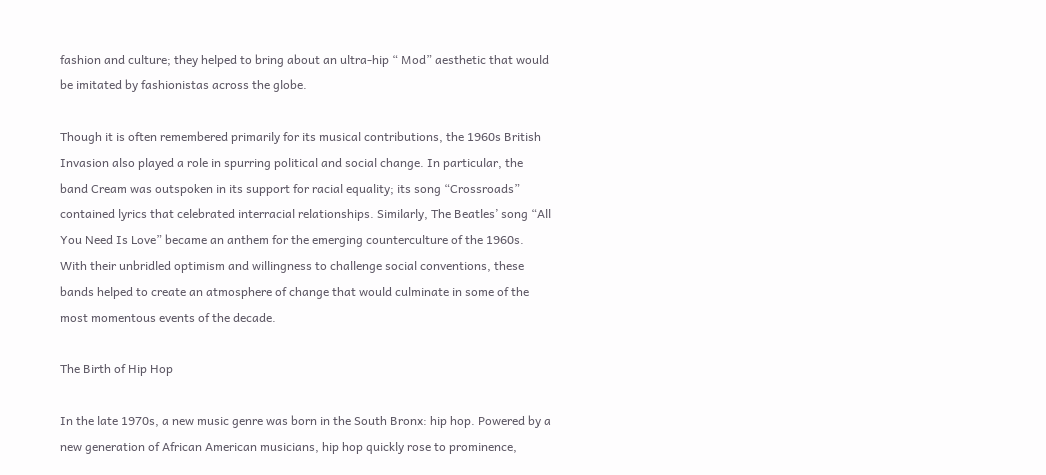fashion and culture; they helped to bring about an ultra-hip “ Mod” aesthetic that would be imitated by fashionistas across the globe.

Though it is often remembered primarily for its musical contributions, the 1960s British Invasion also played a role in spurring political and social change. In particular, the band Cream was outspoken in its support for racial equality; its song “Crossroads” contained lyrics that celebrated interracial relationships. Similarly, The Beatles’ song “All You Need Is Love” became an anthem for the emerging counterculture of the 1960s. With their unbridled optimism and willingness to challenge social conventions, these bands helped to create an atmosphere of change that would culminate in some of the most momentous events of the decade.

The Birth of Hip Hop

In the late 1970s, a new music genre was born in the South Bronx: hip hop. Powered by a new generation of African American musicians, hip hop quickly rose to prominence,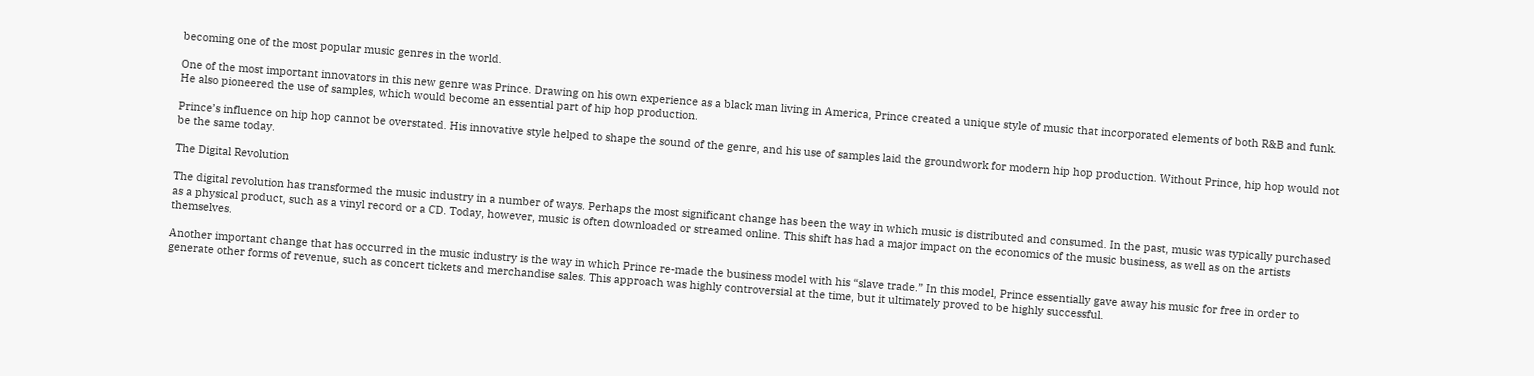becoming one of the most popular music genres in the world.

One of the most important innovators in this new genre was Prince. Drawing on his own experience as a black man living in America, Prince created a unique style of music that incorporated elements of both R&B and funk. He also pioneered the use of samples, which would become an essential part of hip hop production.

Prince’s influence on hip hop cannot be overstated. His innovative style helped to shape the sound of the genre, and his use of samples laid the groundwork for modern hip hop production. Without Prince, hip hop would not be the same today.

The Digital Revolution

The digital revolution has transformed the music industry in a number of ways. Perhaps the most significant change has been the way in which music is distributed and consumed. In the past, music was typically purchased as a physical product, such as a vinyl record or a CD. Today, however, music is often downloaded or streamed online. This shift has had a major impact on the economics of the music business, as well as on the artists themselves.

Another important change that has occurred in the music industry is the way in which Prince re-made the business model with his “slave trade.” In this model, Prince essentially gave away his music for free in order to generate other forms of revenue, such as concert tickets and merchandise sales. This approach was highly controversial at the time, but it ultimately proved to be highly successful.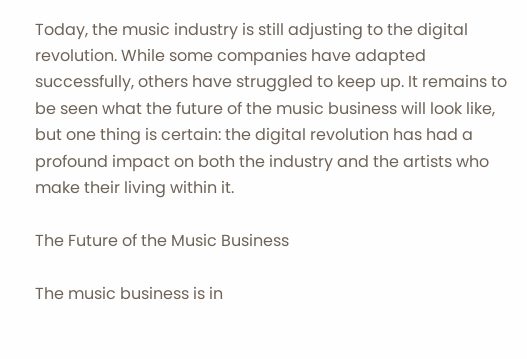Today, the music industry is still adjusting to the digital revolution. While some companies have adapted successfully, others have struggled to keep up. It remains to be seen what the future of the music business will look like, but one thing is certain: the digital revolution has had a profound impact on both the industry and the artists who make their living within it.

The Future of the Music Business

The music business is in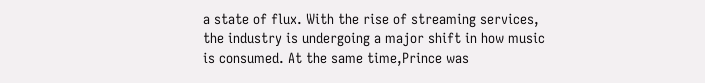a state of flux. With the rise of streaming services, the industry is undergoing a major shift in how music is consumed. At the same time,Prince was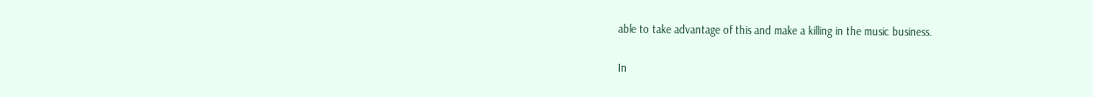able to take advantage of this and make a killing in the music business.

In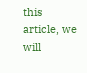this article, we will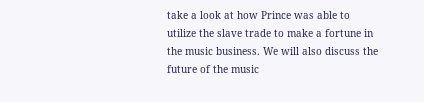take a look at how Prince was able to utilize the slave trade to make a fortune in the music business. We will also discuss the future of the music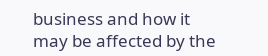business and how it may be affected by the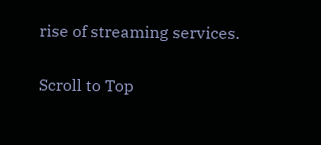rise of streaming services.

Scroll to Top